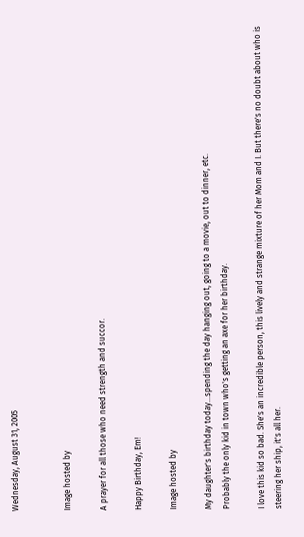Wednesday, August 31, 2005


Image hosted by

A prayer for all those who need strength and succor.

Happy Birthday, Em!

Image hosted by

My daughter's birthday today...spending the day hanging out, going to a movie, out to dinner, etc.
Probably the only kid in town who's getting an axe for her birthday.

I love this kid so bad. She's an incredible person, this lively and strange mixture of her Mom and I. But there's no doubt about who is steering her ship, it's all her.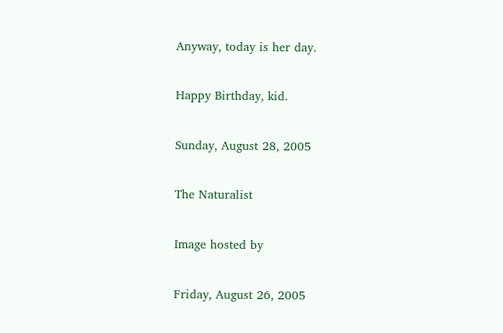Anyway, today is her day.

Happy Birthday, kid.

Sunday, August 28, 2005

The Naturalist

Image hosted by

Friday, August 26, 2005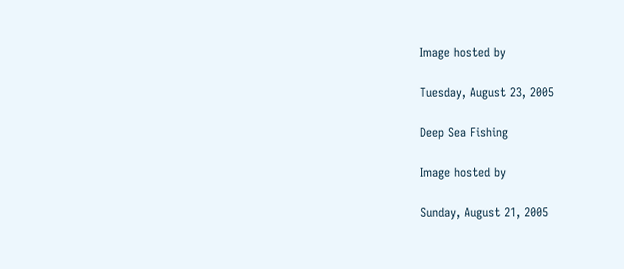Image hosted by

Tuesday, August 23, 2005

Deep Sea Fishing

Image hosted by

Sunday, August 21, 2005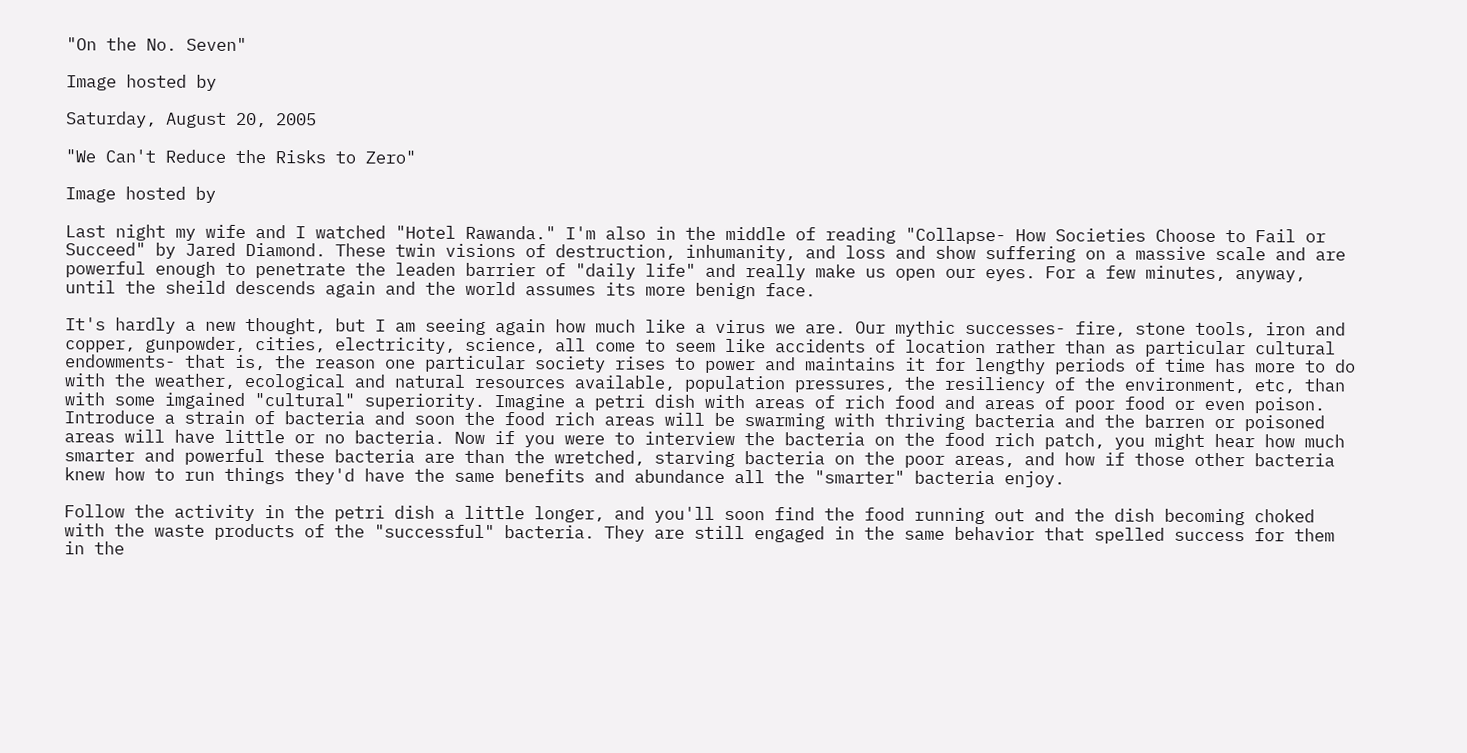"On the No. Seven"

Image hosted by

Saturday, August 20, 2005

"We Can't Reduce the Risks to Zero"

Image hosted by

Last night my wife and I watched "Hotel Rawanda." I'm also in the middle of reading "Collapse- How Societies Choose to Fail or Succeed" by Jared Diamond. These twin visions of destruction, inhumanity, and loss and show suffering on a massive scale and are powerful enough to penetrate the leaden barrier of "daily life" and really make us open our eyes. For a few minutes, anyway, until the sheild descends again and the world assumes its more benign face.

It's hardly a new thought, but I am seeing again how much like a virus we are. Our mythic successes- fire, stone tools, iron and copper, gunpowder, cities, electricity, science, all come to seem like accidents of location rather than as particular cultural endowments- that is, the reason one particular society rises to power and maintains it for lengthy periods of time has more to do with the weather, ecological and natural resources available, population pressures, the resiliency of the environment, etc, than with some imgained "cultural" superiority. Imagine a petri dish with areas of rich food and areas of poor food or even poison. Introduce a strain of bacteria and soon the food rich areas will be swarming with thriving bacteria and the barren or poisoned areas will have little or no bacteria. Now if you were to interview the bacteria on the food rich patch, you might hear how much smarter and powerful these bacteria are than the wretched, starving bacteria on the poor areas, and how if those other bacteria knew how to run things they'd have the same benefits and abundance all the "smarter" bacteria enjoy.

Follow the activity in the petri dish a little longer, and you'll soon find the food running out and the dish becoming choked with the waste products of the "successful" bacteria. They are still engaged in the same behavior that spelled success for them in the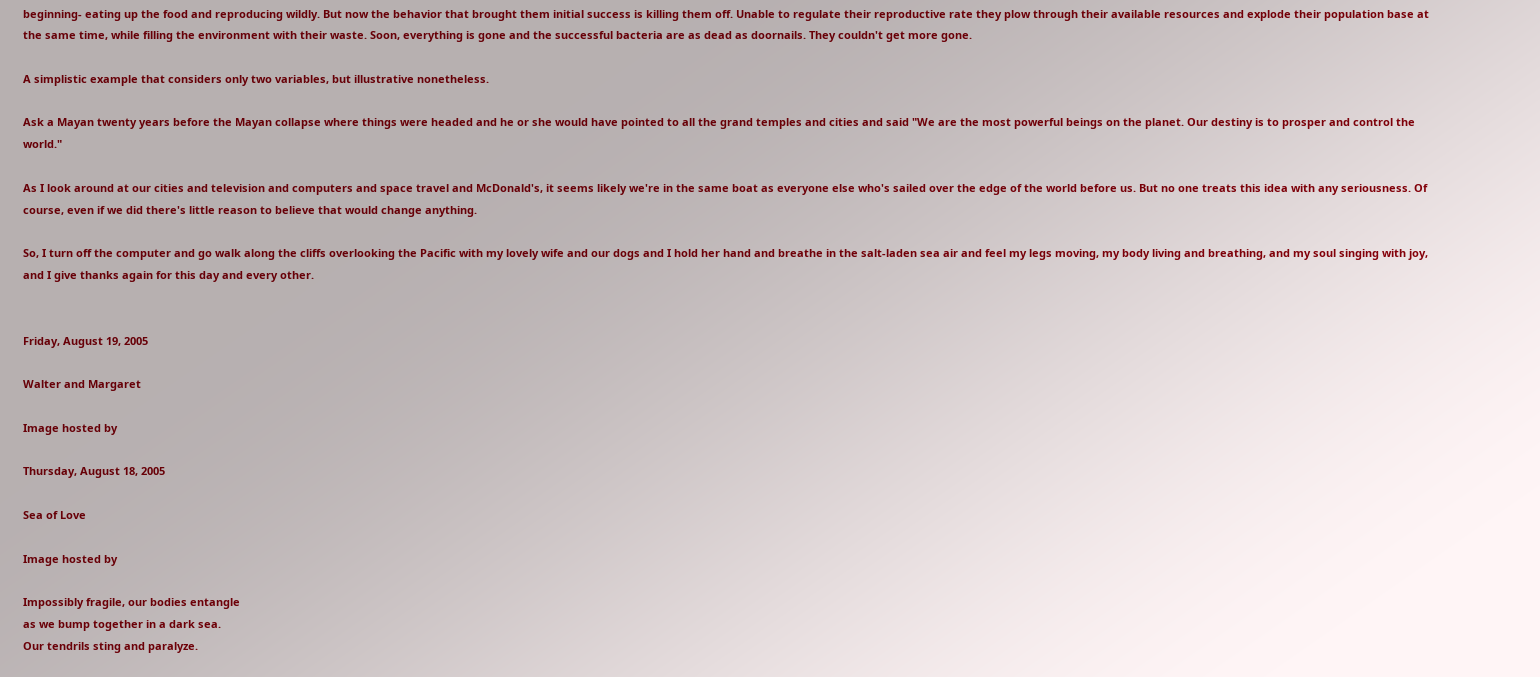beginning- eating up the food and reproducing wildly. But now the behavior that brought them initial success is killing them off. Unable to regulate their reproductive rate they plow through their available resources and explode their population base at the same time, while filling the environment with their waste. Soon, everything is gone and the successful bacteria are as dead as doornails. They couldn't get more gone.

A simplistic example that considers only two variables, but illustrative nonetheless.

Ask a Mayan twenty years before the Mayan collapse where things were headed and he or she would have pointed to all the grand temples and cities and said "We are the most powerful beings on the planet. Our destiny is to prosper and control the world."

As I look around at our cities and television and computers and space travel and McDonald's, it seems likely we're in the same boat as everyone else who's sailed over the edge of the world before us. But no one treats this idea with any seriousness. Of course, even if we did there's little reason to believe that would change anything.

So, I turn off the computer and go walk along the cliffs overlooking the Pacific with my lovely wife and our dogs and I hold her hand and breathe in the salt-laden sea air and feel my legs moving, my body living and breathing, and my soul singing with joy, and I give thanks again for this day and every other.


Friday, August 19, 2005

Walter and Margaret

Image hosted by

Thursday, August 18, 2005

Sea of Love

Image hosted by

Impossibly fragile, our bodies entangle
as we bump together in a dark sea.
Our tendrils sting and paralyze.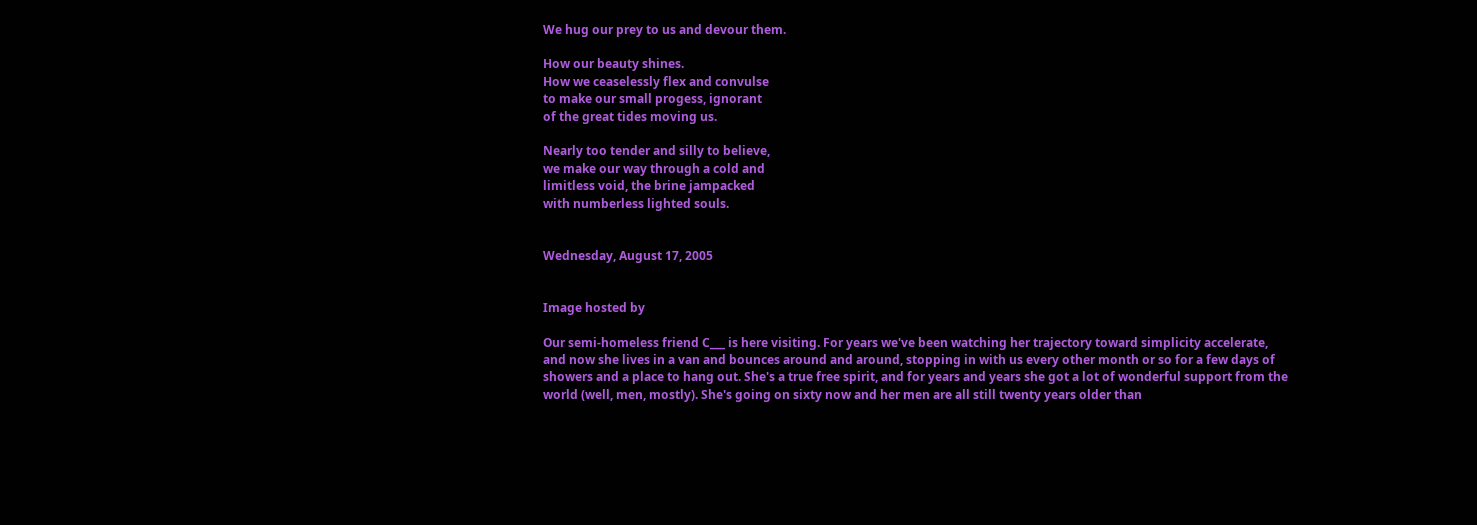We hug our prey to us and devour them.

How our beauty shines.
How we ceaselessly flex and convulse
to make our small progess, ignorant
of the great tides moving us.

Nearly too tender and silly to believe,
we make our way through a cold and
limitless void, the brine jampacked
with numberless lighted souls.


Wednesday, August 17, 2005


Image hosted by

Our semi-homeless friend C___ is here visiting. For years we've been watching her trajectory toward simplicity accelerate, and now she lives in a van and bounces around and around, stopping in with us every other month or so for a few days of showers and a place to hang out. She's a true free spirit, and for years and years she got a lot of wonderful support from the world (well, men, mostly). She's going on sixty now and her men are all still twenty years older than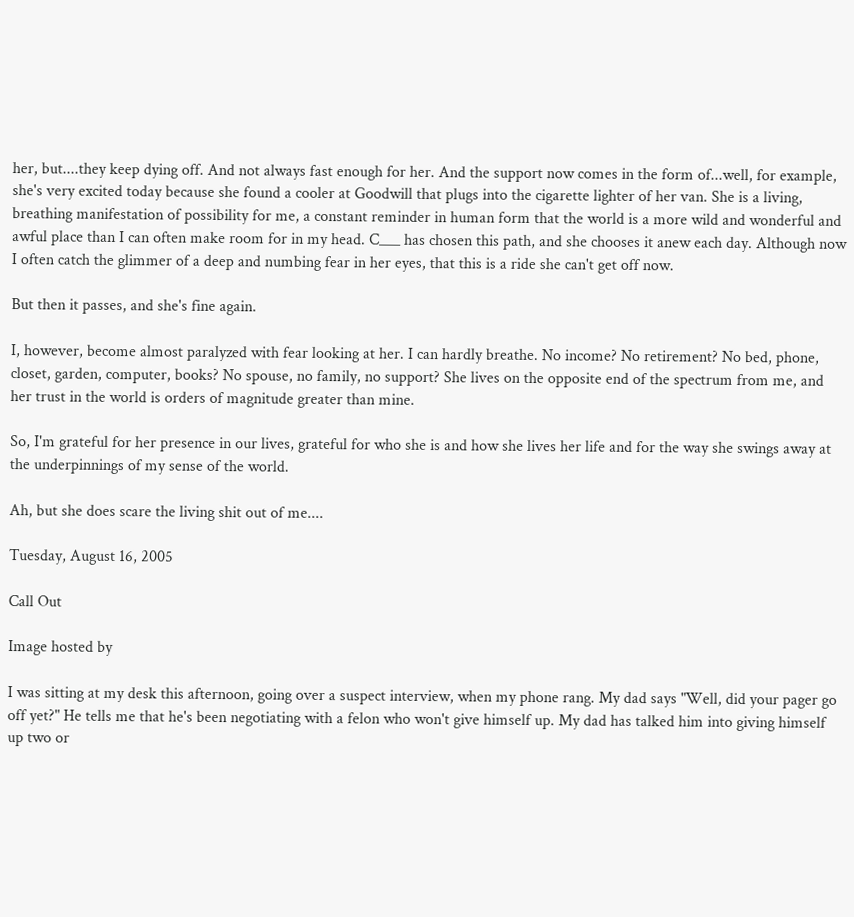her, but....they keep dying off. And not always fast enough for her. And the support now comes in the form of...well, for example, she's very excited today because she found a cooler at Goodwill that plugs into the cigarette lighter of her van. She is a living, breathing manifestation of possibility for me, a constant reminder in human form that the world is a more wild and wonderful and awful place than I can often make room for in my head. C___ has chosen this path, and she chooses it anew each day. Although now I often catch the glimmer of a deep and numbing fear in her eyes, that this is a ride she can't get off now.

But then it passes, and she's fine again.

I, however, become almost paralyzed with fear looking at her. I can hardly breathe. No income? No retirement? No bed, phone, closet, garden, computer, books? No spouse, no family, no support? She lives on the opposite end of the spectrum from me, and her trust in the world is orders of magnitude greater than mine.

So, I'm grateful for her presence in our lives, grateful for who she is and how she lives her life and for the way she swings away at the underpinnings of my sense of the world.

Ah, but she does scare the living shit out of me....

Tuesday, August 16, 2005

Call Out

Image hosted by

I was sitting at my desk this afternoon, going over a suspect interview, when my phone rang. My dad says "Well, did your pager go off yet?" He tells me that he's been negotiating with a felon who won't give himself up. My dad has talked him into giving himself up two or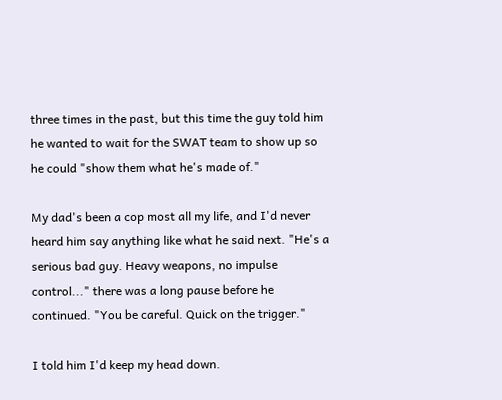three times in the past, but this time the guy told him he wanted to wait for the SWAT team to show up so he could "show them what he's made of."

My dad's been a cop most all my life, and I'd never heard him say anything like what he said next. "He's a serious bad guy. Heavy weapons, no impulse control..." there was a long pause before he continued. "You be careful. Quick on the trigger."

I told him I'd keep my head down.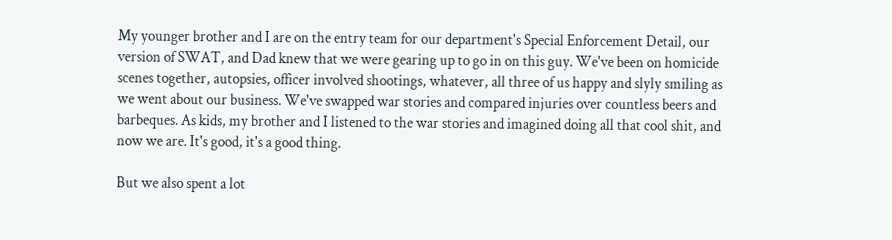My younger brother and I are on the entry team for our department's Special Enforcement Detail, our version of SWAT, and Dad knew that we were gearing up to go in on this guy. We've been on homicide scenes together, autopsies, officer involved shootings, whatever, all three of us happy and slyly smiling as we went about our business. We've swapped war stories and compared injuries over countless beers and barbeques. As kids, my brother and I listened to the war stories and imagined doing all that cool shit, and now we are. It's good, it's a good thing.

But we also spent a lot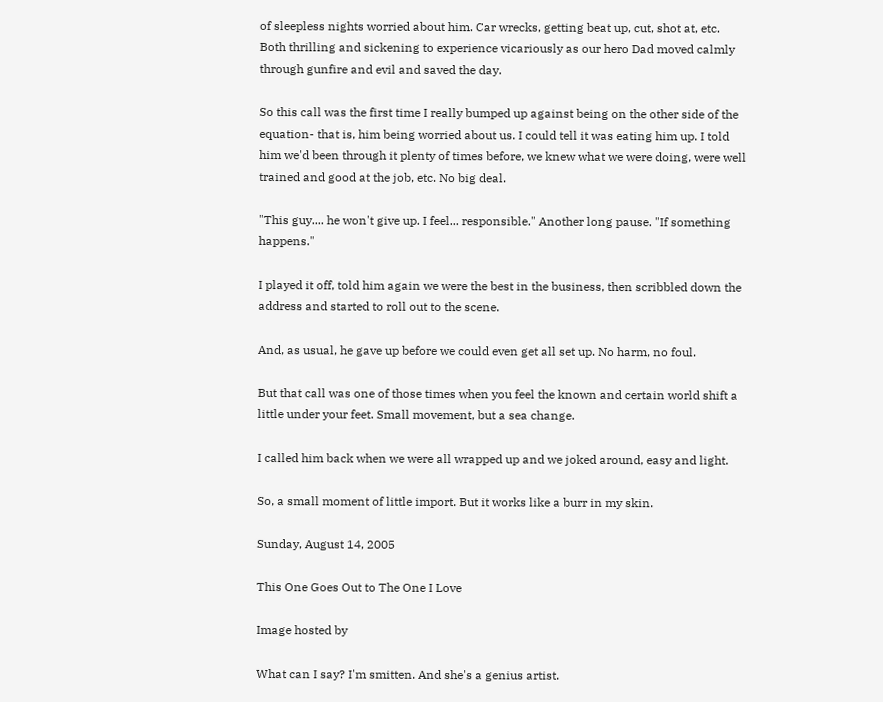of sleepless nights worried about him. Car wrecks, getting beat up, cut, shot at, etc. Both thrilling and sickening to experience vicariously as our hero Dad moved calmly through gunfire and evil and saved the day.

So this call was the first time I really bumped up against being on the other side of the equation- that is, him being worried about us. I could tell it was eating him up. I told him we'd been through it plenty of times before, we knew what we were doing, were well trained and good at the job, etc. No big deal.

"This guy.... he won't give up. I feel... responsible." Another long pause. "If something happens."

I played it off, told him again we were the best in the business, then scribbled down the address and started to roll out to the scene.

And, as usual, he gave up before we could even get all set up. No harm, no foul.

But that call was one of those times when you feel the known and certain world shift a little under your feet. Small movement, but a sea change.

I called him back when we were all wrapped up and we joked around, easy and light.

So, a small moment of little import. But it works like a burr in my skin.

Sunday, August 14, 2005

This One Goes Out to The One I Love

Image hosted by

What can I say? I'm smitten. And she's a genius artist.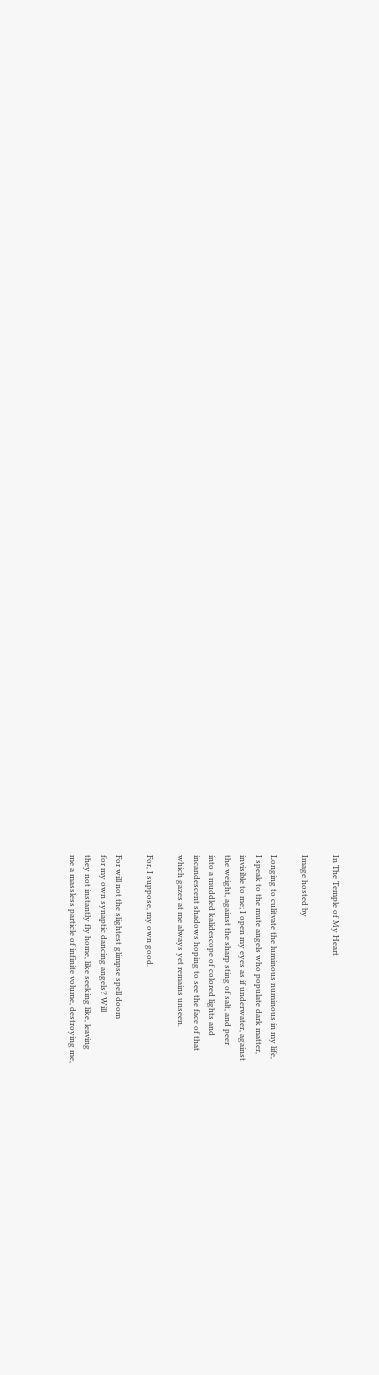In The Temple of My Heart

Image hosted by

Longing to culitvate the luminous numinous in my life,
I speak to the mute angels who populate dark matter,
invisible to me; I open my eyes as if underwater, against
the weight, against the sharp sting of salt, and peer
into a muddled kalidescope of colored lights and
incandescent shadows hoping to see the face of that
which gazes at me always yet remains unseen.

For, I suppose, my own good.

For will not the slightest glimpse spell doom
for my own synaptic dancing angels? Will
they not instantly fly home, like seeking like, leaving
me a massless particle of infinite volume, destroying me,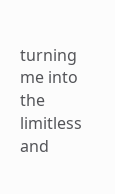turning me into the limitless and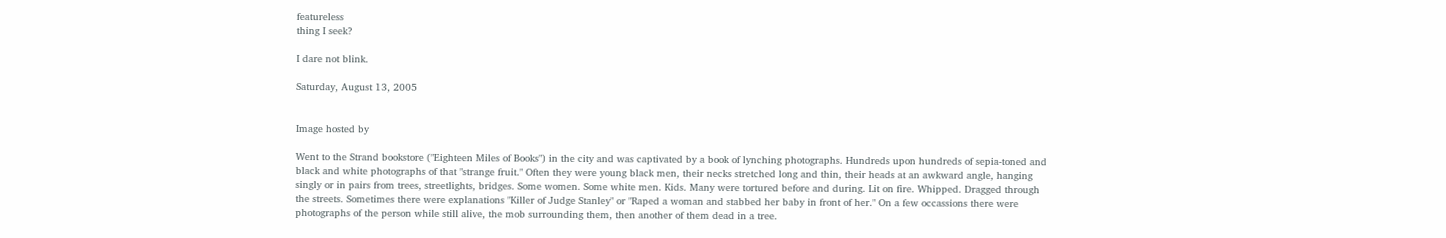featureless
thing I seek?

I dare not blink.

Saturday, August 13, 2005


Image hosted by

Went to the Strand bookstore ("Eighteen Miles of Books") in the city and was captivated by a book of lynching photographs. Hundreds upon hundreds of sepia-toned and black and white photographs of that "strange fruit." Often they were young black men, their necks stretched long and thin, their heads at an awkward angle, hanging singly or in pairs from trees, streetlights, bridges. Some women. Some white men. Kids. Many were tortured before and during. Lit on fire. Whipped. Dragged through the streets. Sometimes there were explanations "Killer of Judge Stanley" or "Raped a woman and stabbed her baby in front of her." On a few occassions there were photographs of the person while still alive, the mob surrounding them, then another of them dead in a tree.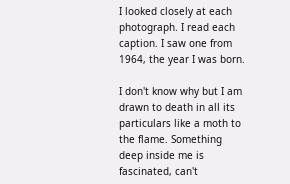I looked closely at each photograph. I read each caption. I saw one from 1964, the year I was born.

I don't know why but I am drawn to death in all its particulars like a moth to the flame. Something deep inside me is fascinated, can't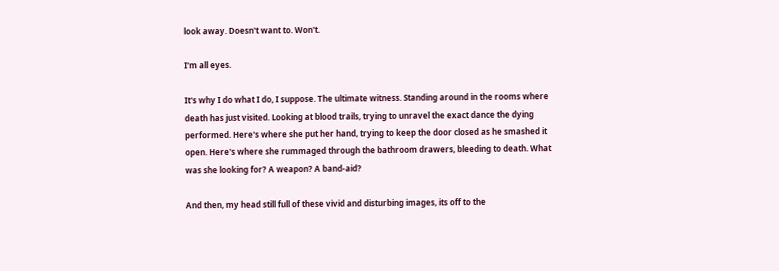look away. Doesn't want to. Won't.

I'm all eyes.

It's why I do what I do, I suppose. The ultimate witness. Standing around in the rooms where death has just visited. Looking at blood trails, trying to unravel the exact dance the dying performed. Here's where she put her hand, trying to keep the door closed as he smashed it open. Here's where she rummaged through the bathroom drawers, bleeding to death. What was she looking for? A weapon? A band-aid?

And then, my head still full of these vivid and disturbing images, its off to the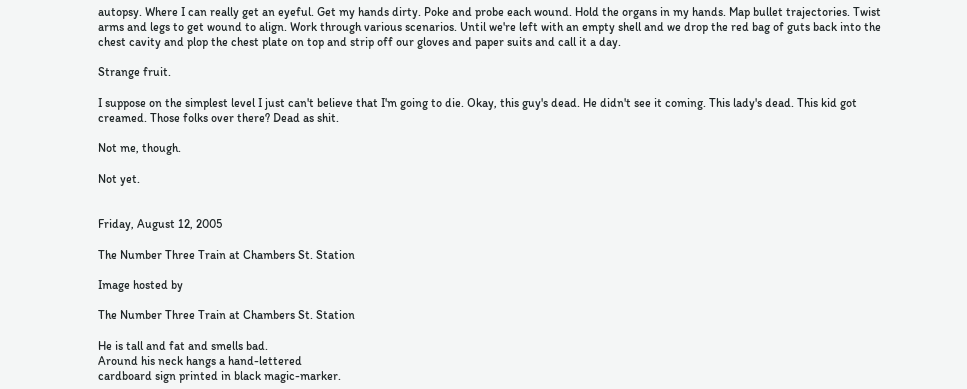autopsy. Where I can really get an eyeful. Get my hands dirty. Poke and probe each wound. Hold the organs in my hands. Map bullet trajectories. Twist arms and legs to get wound to align. Work through various scenarios. Until we're left with an empty shell and we drop the red bag of guts back into the chest cavity and plop the chest plate on top and strip off our gloves and paper suits and call it a day.

Strange fruit.

I suppose on the simplest level I just can't believe that I'm going to die. Okay, this guy's dead. He didn't see it coming. This lady's dead. This kid got creamed. Those folks over there? Dead as shit.

Not me, though.

Not yet.


Friday, August 12, 2005

The Number Three Train at Chambers St. Station

Image hosted by

The Number Three Train at Chambers St. Station

He is tall and fat and smells bad.
Around his neck hangs a hand-lettered
cardboard sign printed in black magic-marker.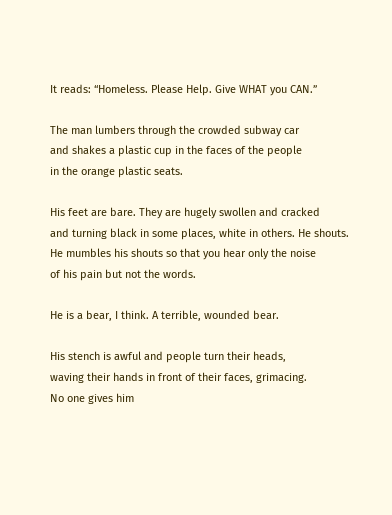It reads: “Homeless. Please Help. Give WHAT you CAN.”

The man lumbers through the crowded subway car
and shakes a plastic cup in the faces of the people
in the orange plastic seats.

His feet are bare. They are hugely swollen and cracked
and turning black in some places, white in others. He shouts.
He mumbles his shouts so that you hear only the noise
of his pain but not the words.

He is a bear, I think. A terrible, wounded bear.

His stench is awful and people turn their heads,
waving their hands in front of their faces, grimacing.
No one gives him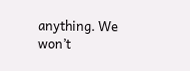anything. We won’t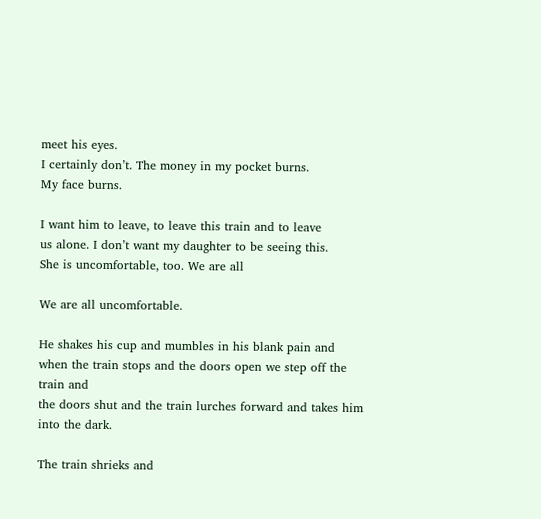meet his eyes.
I certainly don’t. The money in my pocket burns.
My face burns.

I want him to leave, to leave this train and to leave
us alone. I don’t want my daughter to be seeing this.
She is uncomfortable, too. We are all

We are all uncomfortable.

He shakes his cup and mumbles in his blank pain and
when the train stops and the doors open we step off the train and
the doors shut and the train lurches forward and takes him
into the dark.

The train shrieks and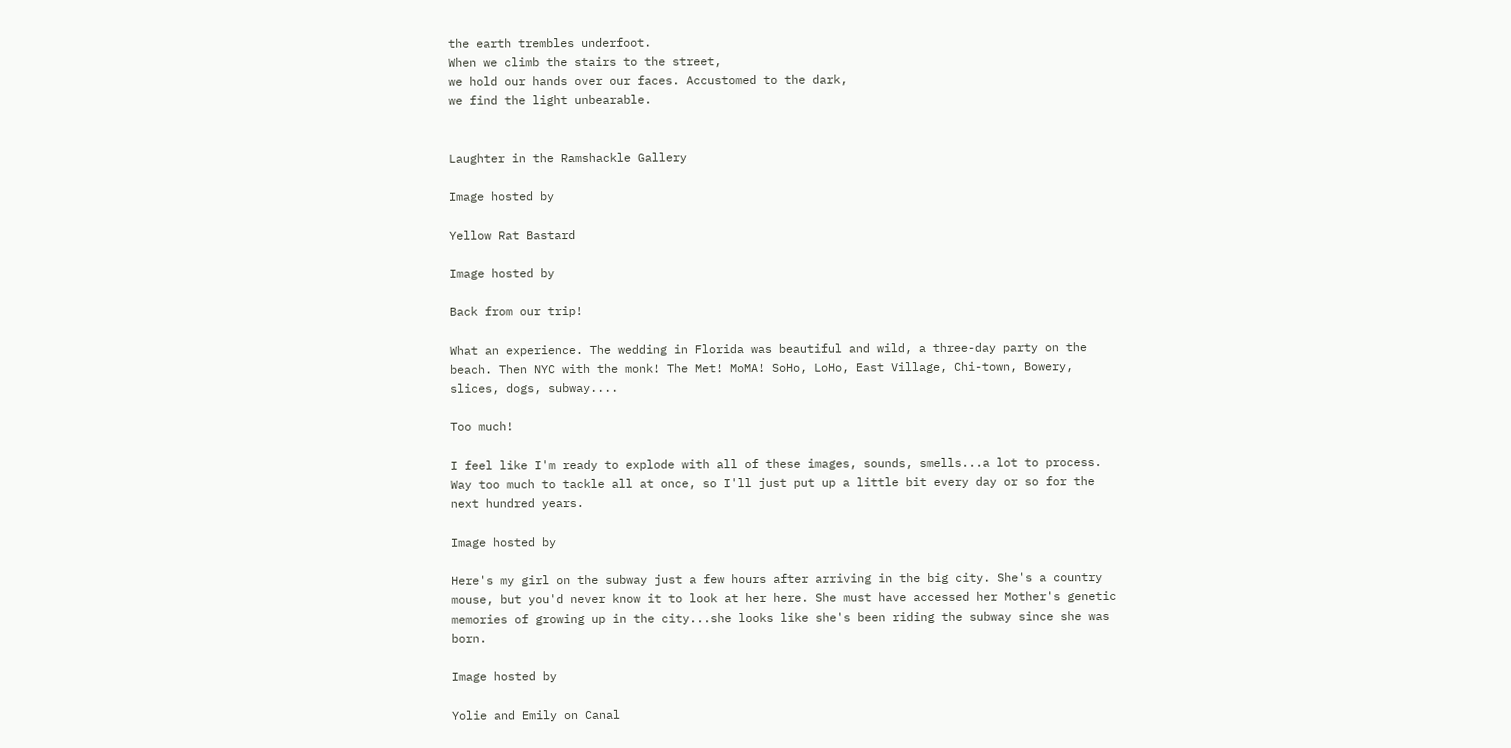the earth trembles underfoot.
When we climb the stairs to the street,
we hold our hands over our faces. Accustomed to the dark,
we find the light unbearable.


Laughter in the Ramshackle Gallery

Image hosted by

Yellow Rat Bastard

Image hosted by

Back from our trip!

What an experience. The wedding in Florida was beautiful and wild, a three-day party on the beach. Then NYC with the monk! The Met! MoMA! SoHo, LoHo, East Village, Chi-town, Bowery, slices, dogs, subway....

Too much!

I feel like I'm ready to explode with all of these images, sounds, smells...a lot to process. Way too much to tackle all at once, so I'll just put up a little bit every day or so for the next hundred years.

Image hosted by

Here's my girl on the subway just a few hours after arriving in the big city. She's a country mouse, but you'd never know it to look at her here. She must have accessed her Mother's genetic memories of growing up in the city...she looks like she's been riding the subway since she was born.

Image hosted by

Yolie and Emily on Canal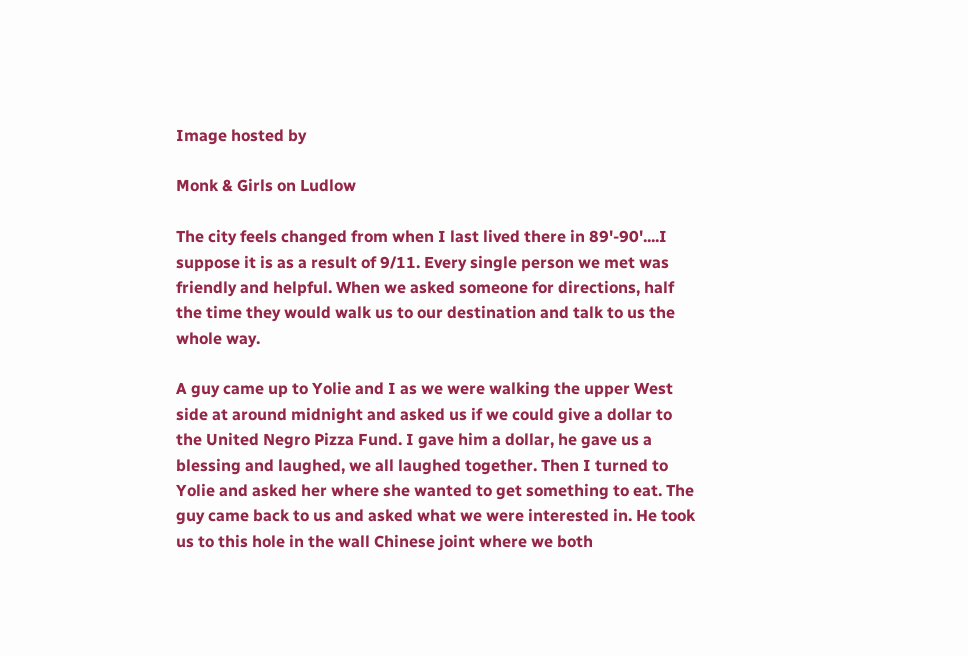Image hosted by

Monk & Girls on Ludlow

The city feels changed from when I last lived there in 89'-90'....I suppose it is as a result of 9/11. Every single person we met was friendly and helpful. When we asked someone for directions, half the time they would walk us to our destination and talk to us the whole way.

A guy came up to Yolie and I as we were walking the upper West side at around midnight and asked us if we could give a dollar to the United Negro Pizza Fund. I gave him a dollar, he gave us a blessing and laughed, we all laughed together. Then I turned to Yolie and asked her where she wanted to get something to eat. The guy came back to us and asked what we were interested in. He took us to this hole in the wall Chinese joint where we both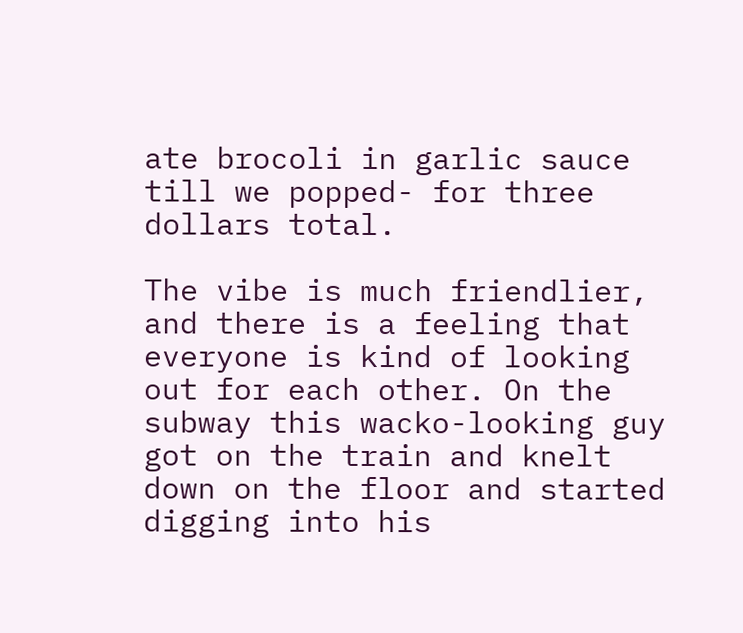ate brocoli in garlic sauce till we popped- for three dollars total.

The vibe is much friendlier, and there is a feeling that everyone is kind of looking out for each other. On the subway this wacko-looking guy got on the train and knelt down on the floor and started digging into his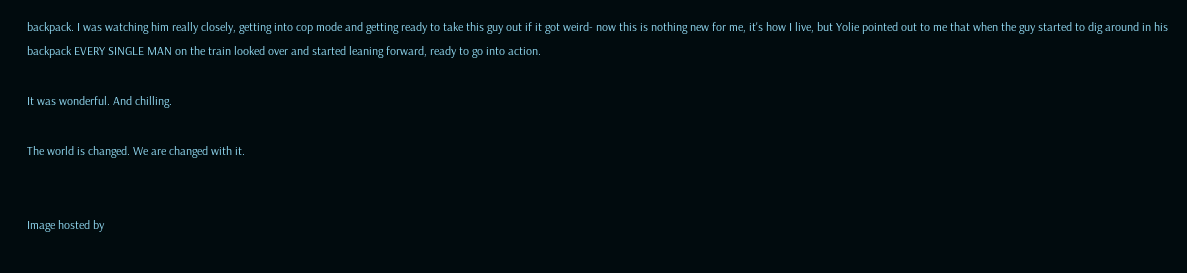backpack. I was watching him really closely, getting into cop mode and getting ready to take this guy out if it got weird- now this is nothing new for me, it's how I live, but Yolie pointed out to me that when the guy started to dig around in his backpack EVERY SINGLE MAN on the train looked over and started leaning forward, ready to go into action.

It was wonderful. And chilling.

The world is changed. We are changed with it.


Image hosted by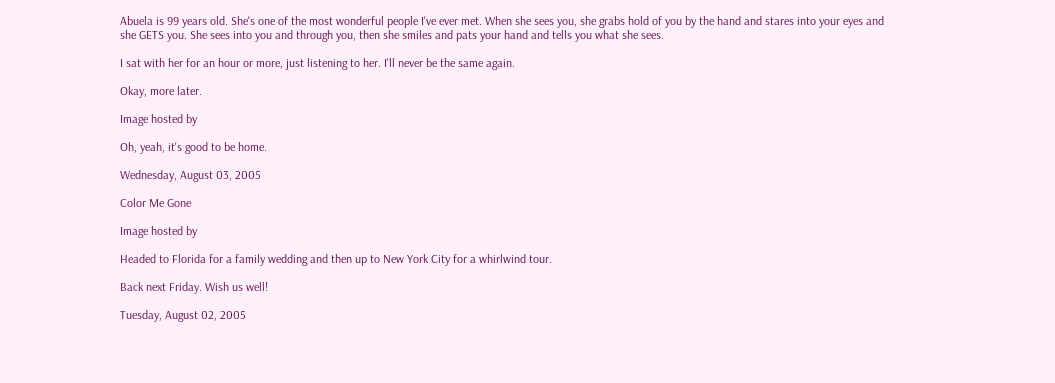Abuela is 99 years old. She's one of the most wonderful people I've ever met. When she sees you, she grabs hold of you by the hand and stares into your eyes and she GETS you. She sees into you and through you, then she smiles and pats your hand and tells you what she sees.

I sat with her for an hour or more, just listening to her. I'll never be the same again.

Okay, more later.

Image hosted by

Oh, yeah, it's good to be home.

Wednesday, August 03, 2005

Color Me Gone

Image hosted by

Headed to Florida for a family wedding and then up to New York City for a whirlwind tour.

Back next Friday. Wish us well!

Tuesday, August 02, 2005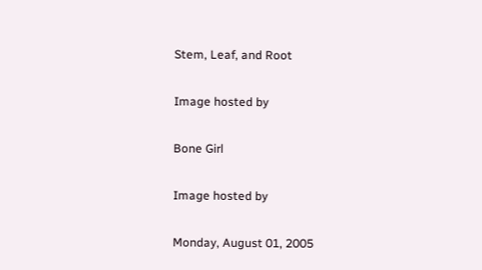Stem, Leaf, and Root

Image hosted by

Bone Girl

Image hosted by

Monday, August 01, 2005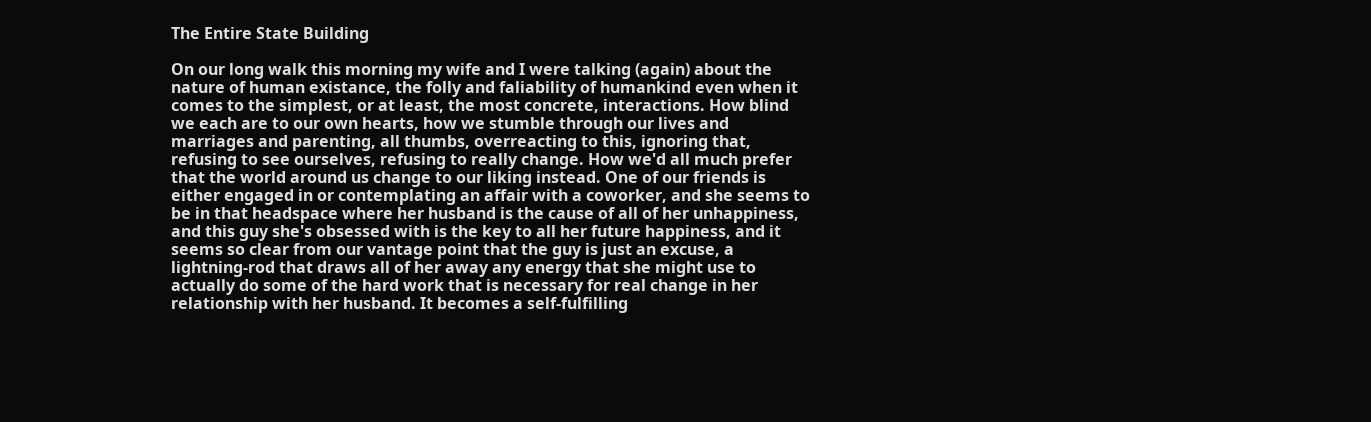The Entire State Building

On our long walk this morning my wife and I were talking (again) about the nature of human existance, the folly and faliability of humankind even when it comes to the simplest, or at least, the most concrete, interactions. How blind we each are to our own hearts, how we stumble through our lives and marriages and parenting, all thumbs, overreacting to this, ignoring that, refusing to see ourselves, refusing to really change. How we'd all much prefer that the world around us change to our liking instead. One of our friends is either engaged in or contemplating an affair with a coworker, and she seems to be in that headspace where her husband is the cause of all of her unhappiness, and this guy she's obsessed with is the key to all her future happiness, and it seems so clear from our vantage point that the guy is just an excuse, a lightning-rod that draws all of her away any energy that she might use to actually do some of the hard work that is necessary for real change in her relationship with her husband. It becomes a self-fulfilling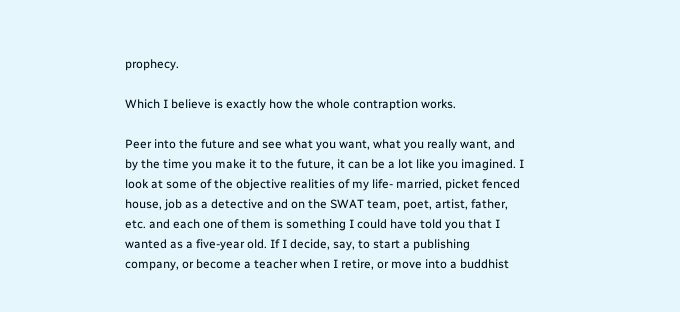prophecy.

Which I believe is exactly how the whole contraption works.

Peer into the future and see what you want, what you really want, and by the time you make it to the future, it can be a lot like you imagined. I look at some of the objective realities of my life- married, picket fenced house, job as a detective and on the SWAT team, poet, artist, father, etc. and each one of them is something I could have told you that I wanted as a five-year old. If I decide, say, to start a publishing company, or become a teacher when I retire, or move into a buddhist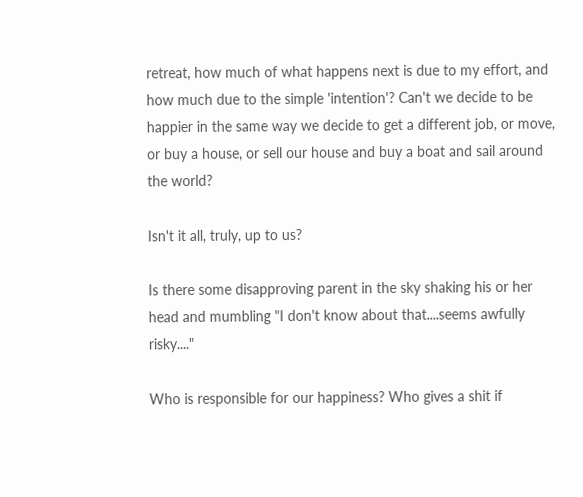retreat, how much of what happens next is due to my effort, and how much due to the simple 'intention'? Can't we decide to be happier in the same way we decide to get a different job, or move, or buy a house, or sell our house and buy a boat and sail around the world?

Isn't it all, truly, up to us?

Is there some disapproving parent in the sky shaking his or her head and mumbling "I don't know about that....seems awfully risky...."

Who is responsible for our happiness? Who gives a shit if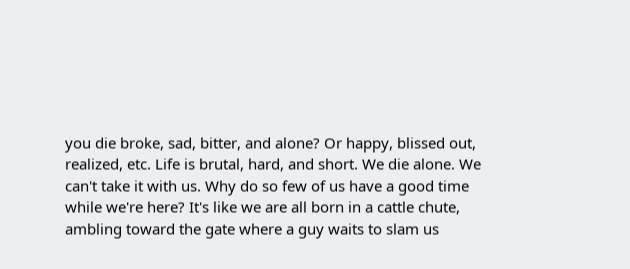you die broke, sad, bitter, and alone? Or happy, blissed out, realized, etc. Life is brutal, hard, and short. We die alone. We can't take it with us. Why do so few of us have a good time while we're here? It's like we are all born in a cattle chute, ambling toward the gate where a guy waits to slam us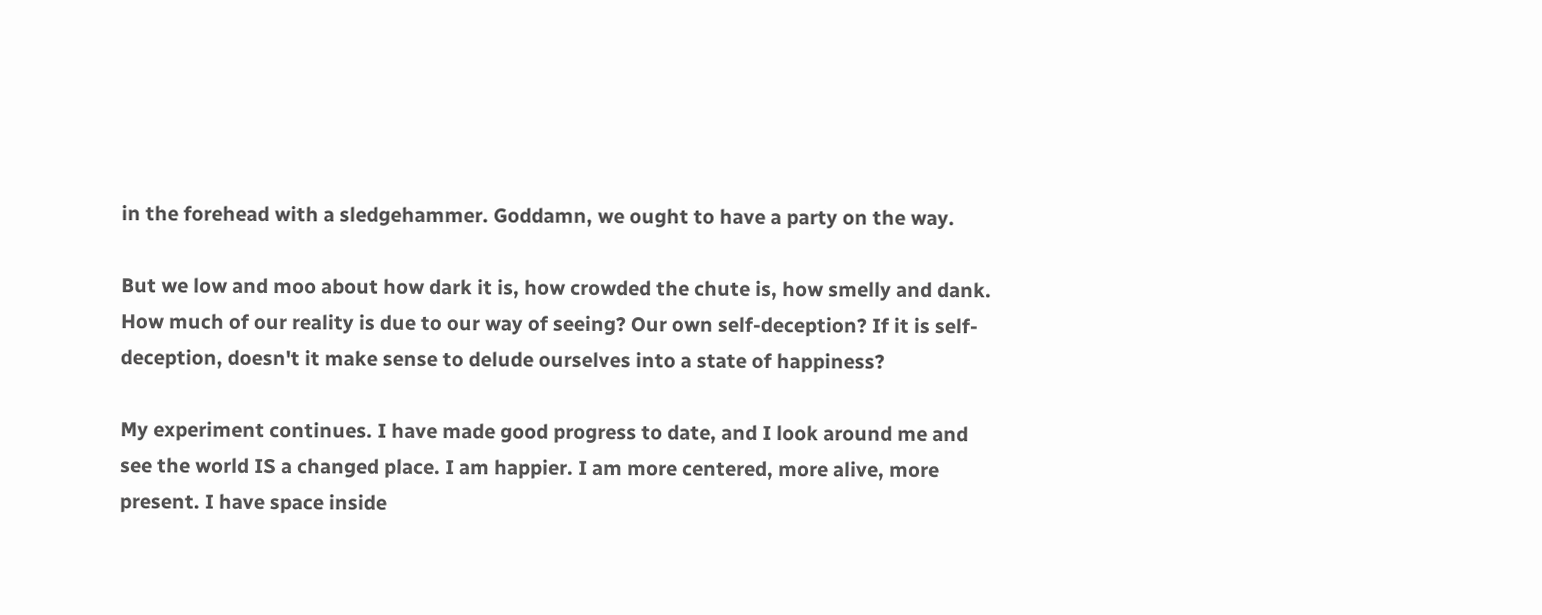in the forehead with a sledgehammer. Goddamn, we ought to have a party on the way.

But we low and moo about how dark it is, how crowded the chute is, how smelly and dank. How much of our reality is due to our way of seeing? Our own self-deception? If it is self-deception, doesn't it make sense to delude ourselves into a state of happiness?

My experiment continues. I have made good progress to date, and I look around me and see the world IS a changed place. I am happier. I am more centered, more alive, more present. I have space inside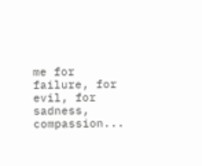me for failure, for evil, for sadness, compassion...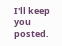I'll keep you posted.